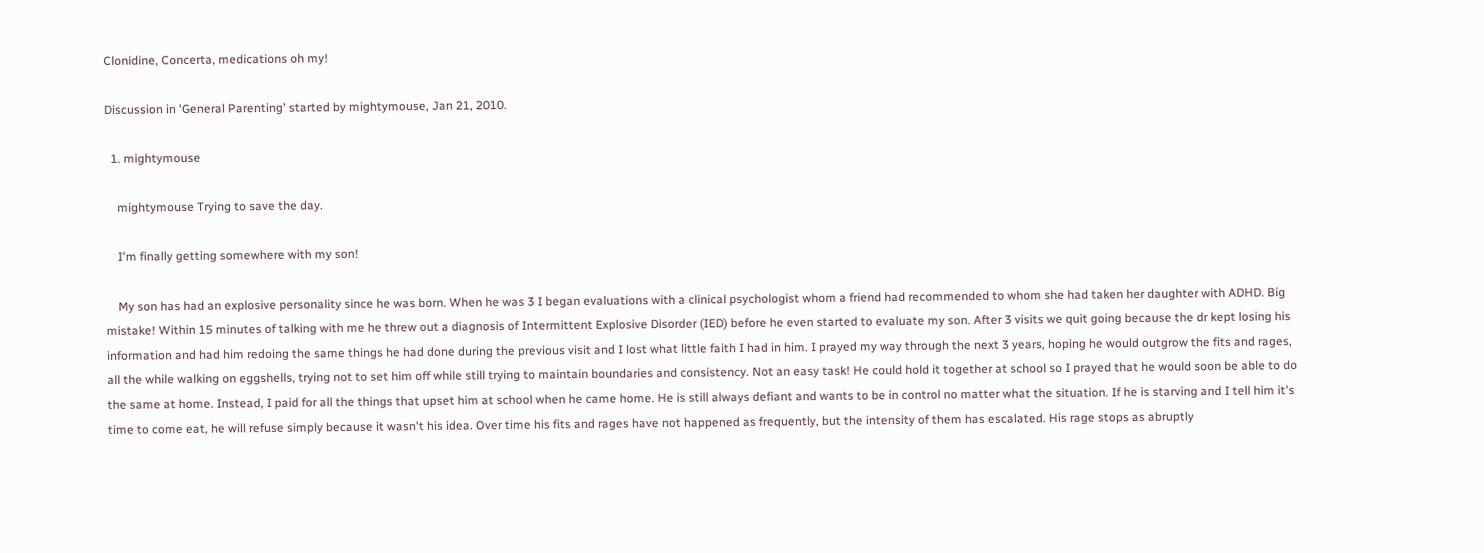Clonidine, Concerta, medications oh my!

Discussion in 'General Parenting' started by mightymouse, Jan 21, 2010.

  1. mightymouse

    mightymouse Trying to save the day.

    I'm finally getting somewhere with my son!

    My son has had an explosive personality since he was born. When he was 3 I began evaluations with a clinical psychologist whom a friend had recommended to whom she had taken her daughter with ADHD. Big mistake! Within 15 minutes of talking with me he threw out a diagnosis of Intermittent Explosive Disorder (IED) before he even started to evaluate my son. After 3 visits we quit going because the dr kept losing his information and had him redoing the same things he had done during the previous visit and I lost what little faith I had in him. I prayed my way through the next 3 years, hoping he would outgrow the fits and rages, all the while walking on eggshells, trying not to set him off while still trying to maintain boundaries and consistency. Not an easy task! He could hold it together at school so I prayed that he would soon be able to do the same at home. Instead, I paid for all the things that upset him at school when he came home. He is still always defiant and wants to be in control no matter what the situation. If he is starving and I tell him it's time to come eat, he will refuse simply because it wasn't his idea. Over time his fits and rages have not happened as frequently, but the intensity of them has escalated. His rage stops as abruptly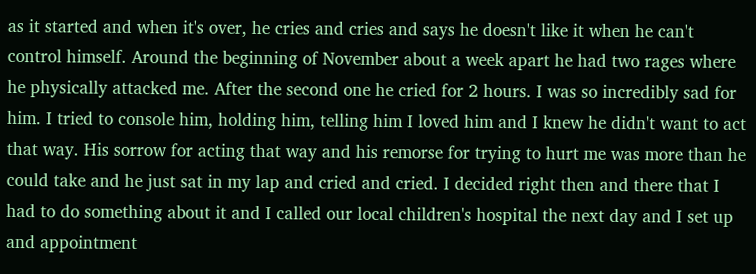as it started and when it's over, he cries and cries and says he doesn't like it when he can't control himself. Around the beginning of November about a week apart he had two rages where he physically attacked me. After the second one he cried for 2 hours. I was so incredibly sad for him. I tried to console him, holding him, telling him I loved him and I knew he didn't want to act that way. His sorrow for acting that way and his remorse for trying to hurt me was more than he could take and he just sat in my lap and cried and cried. I decided right then and there that I had to do something about it and I called our local children's hospital the next day and I set up and appointment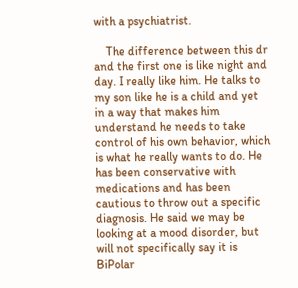with a psychiatrist.

    The difference between this dr and the first one is like night and day. I really like him. He talks to my son like he is a child and yet in a way that makes him understand he needs to take control of his own behavior, which is what he really wants to do. He has been conservative with medications and has been cautious to throw out a specific diagnosis. He said we may be looking at a mood disorder, but will not specifically say it is BiPolar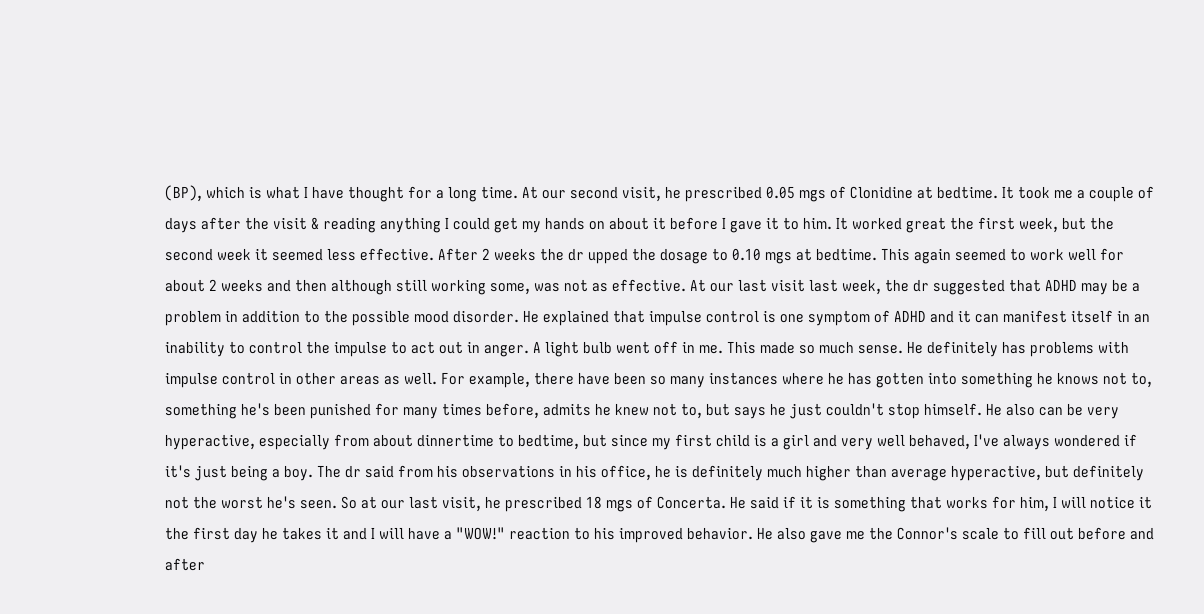(BP), which is what I have thought for a long time. At our second visit, he prescribed 0.05 mgs of Clonidine at bedtime. It took me a couple of days after the visit & reading anything I could get my hands on about it before I gave it to him. It worked great the first week, but the second week it seemed less effective. After 2 weeks the dr upped the dosage to 0.10 mgs at bedtime. This again seemed to work well for about 2 weeks and then although still working some, was not as effective. At our last visit last week, the dr suggested that ADHD may be a problem in addition to the possible mood disorder. He explained that impulse control is one symptom of ADHD and it can manifest itself in an inability to control the impulse to act out in anger. A light bulb went off in me. This made so much sense. He definitely has problems with impulse control in other areas as well. For example, there have been so many instances where he has gotten into something he knows not to, something he's been punished for many times before, admits he knew not to, but says he just couldn't stop himself. He also can be very hyperactive, especially from about dinnertime to bedtime, but since my first child is a girl and very well behaved, I've always wondered if it's just being a boy. The dr said from his observations in his office, he is definitely much higher than average hyperactive, but definitely not the worst he's seen. So at our last visit, he prescribed 18 mgs of Concerta. He said if it is something that works for him, I will notice it the first day he takes it and I will have a "WOW!" reaction to his improved behavior. He also gave me the Connor's scale to fill out before and after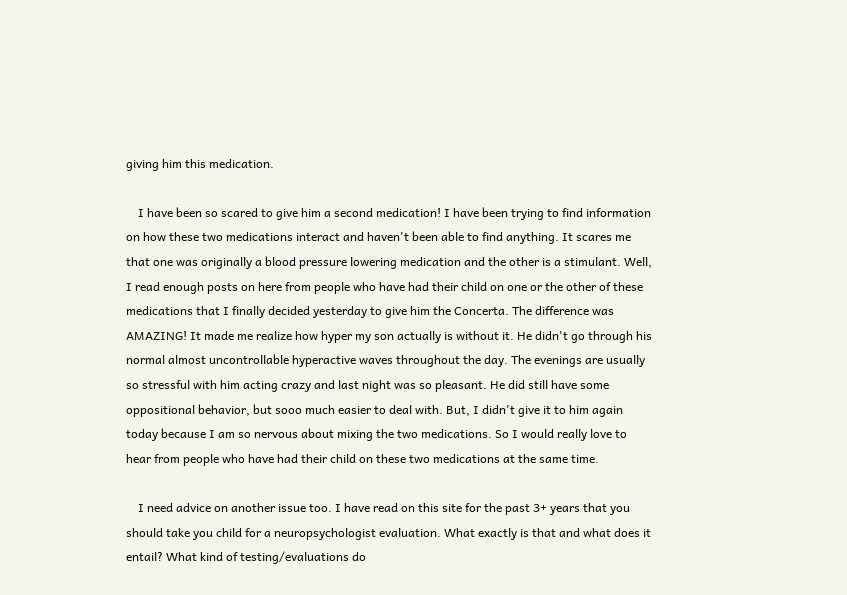giving him this medication.

    I have been so scared to give him a second medication! I have been trying to find information on how these two medications interact and haven't been able to find anything. It scares me that one was originally a blood pressure lowering medication and the other is a stimulant. Well, I read enough posts on here from people who have had their child on one or the other of these medications that I finally decided yesterday to give him the Concerta. The difference was AMAZING! It made me realize how hyper my son actually is without it. He didn't go through his normal almost uncontrollable hyperactive waves throughout the day. The evenings are usually so stressful with him acting crazy and last night was so pleasant. He did still have some oppositional behavior, but sooo much easier to deal with. But, I didn't give it to him again today because I am so nervous about mixing the two medications. So I would really love to hear from people who have had their child on these two medications at the same time.

    I need advice on another issue too. I have read on this site for the past 3+ years that you should take you child for a neuropsychologist evaluation. What exactly is that and what does it entail? What kind of testing/evaluations do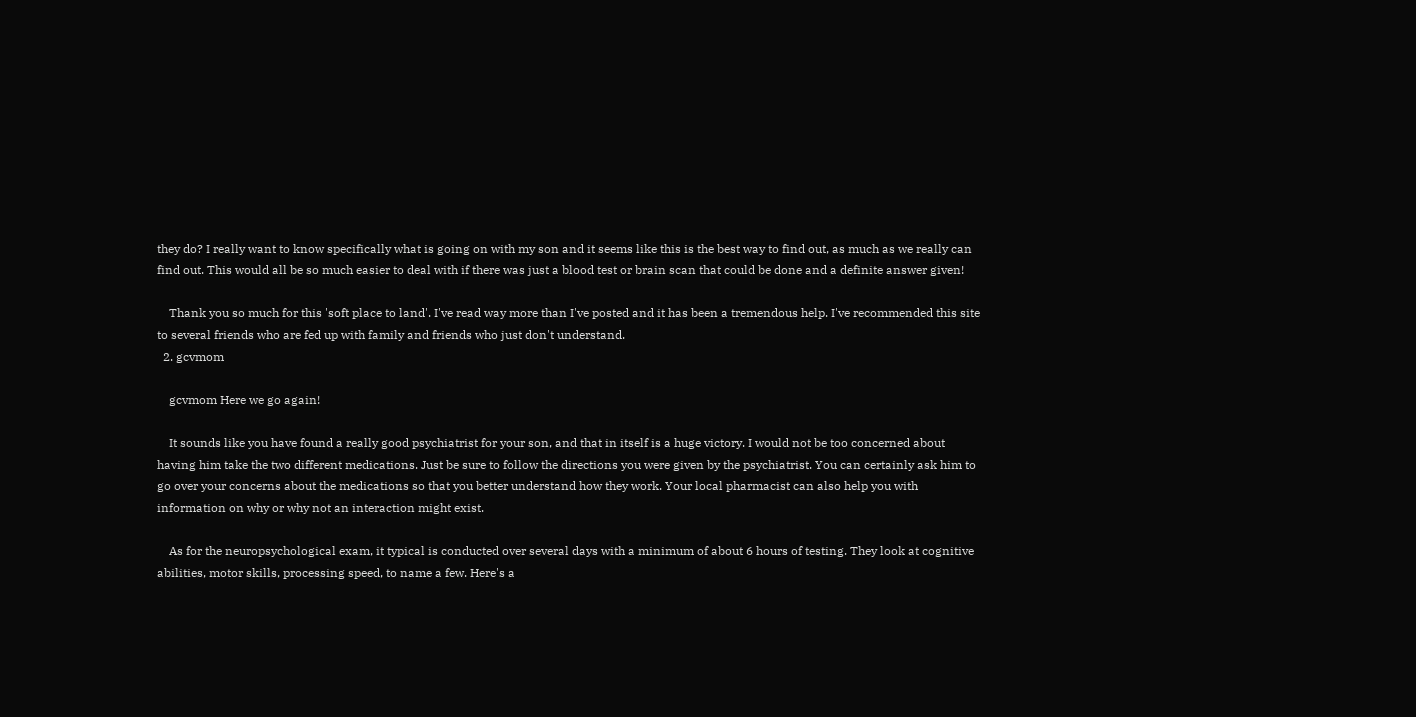they do? I really want to know specifically what is going on with my son and it seems like this is the best way to find out, as much as we really can find out. This would all be so much easier to deal with if there was just a blood test or brain scan that could be done and a definite answer given!

    Thank you so much for this 'soft place to land'. I've read way more than I've posted and it has been a tremendous help. I've recommended this site to several friends who are fed up with family and friends who just don't understand.
  2. gcvmom

    gcvmom Here we go again!

    It sounds like you have found a really good psychiatrist for your son, and that in itself is a huge victory. I would not be too concerned about having him take the two different medications. Just be sure to follow the directions you were given by the psychiatrist. You can certainly ask him to go over your concerns about the medications so that you better understand how they work. Your local pharmacist can also help you with information on why or why not an interaction might exist.

    As for the neuropsychological exam, it typical is conducted over several days with a minimum of about 6 hours of testing. They look at cognitive abilities, motor skills, processing speed, to name a few. Here's a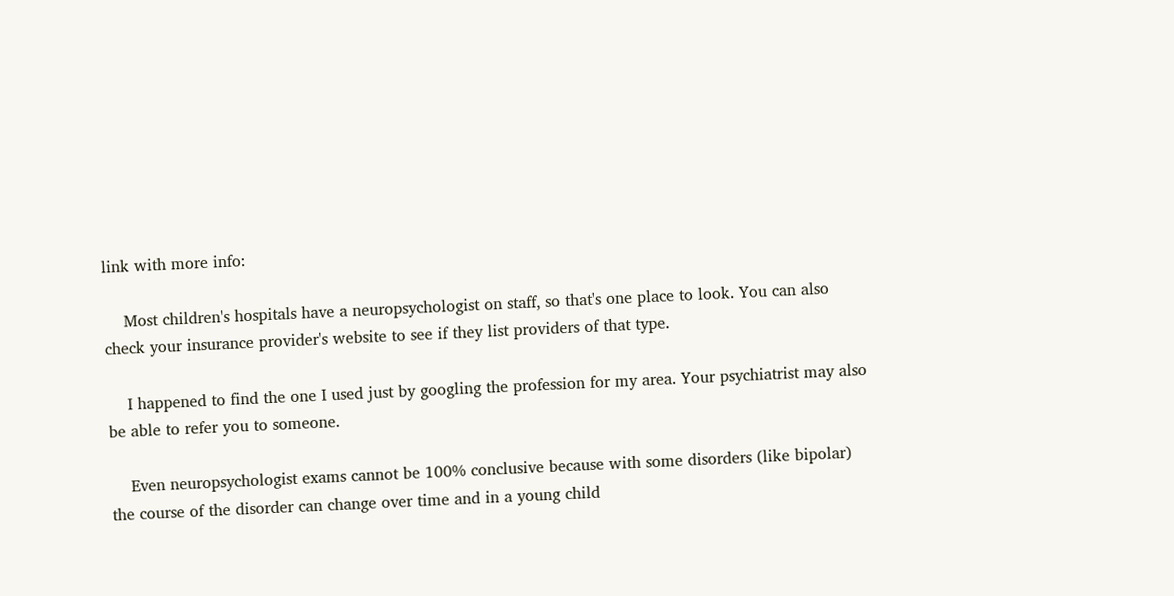link with more info:

    Most children's hospitals have a neuropsychologist on staff, so that's one place to look. You can also check your insurance provider's website to see if they list providers of that type.

    I happened to find the one I used just by googling the profession for my area. Your psychiatrist may also be able to refer you to someone.

    Even neuropsychologist exams cannot be 100% conclusive because with some disorders (like bipolar) the course of the disorder can change over time and in a young child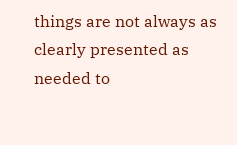things are not always as clearly presented as needed to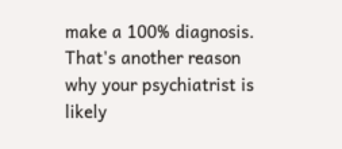make a 100% diagnosis. That's another reason why your psychiatrist is likely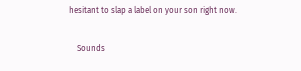hesitant to slap a label on your son right now.

    Sounds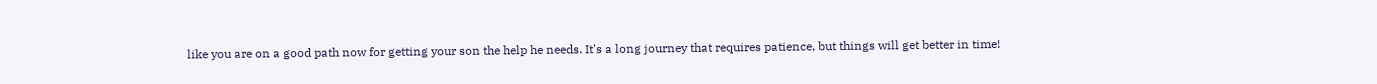like you are on a good path now for getting your son the help he needs. It's a long journey that requires patience, but things will get better in time!